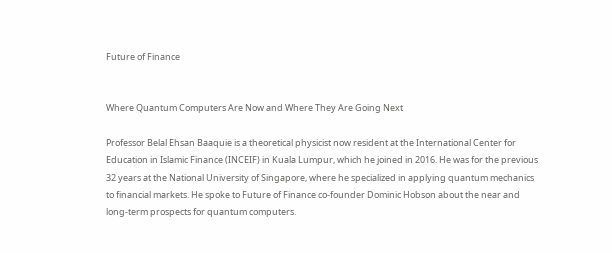Future of Finance


Where Quantum Computers Are Now and Where They Are Going Next

Professor Belal Ehsan Baaquie is a theoretical physicist now resident at the International Center for Education in Islamic Finance (INCEIF) in Kuala Lumpur, which he joined in 2016. He was for the previous 32 years at the National University of Singapore, where he specialized in applying quantum mechanics to financial markets. He spoke to Future of Finance co-founder Dominic Hobson about the near and long-term prospects for quantum computers.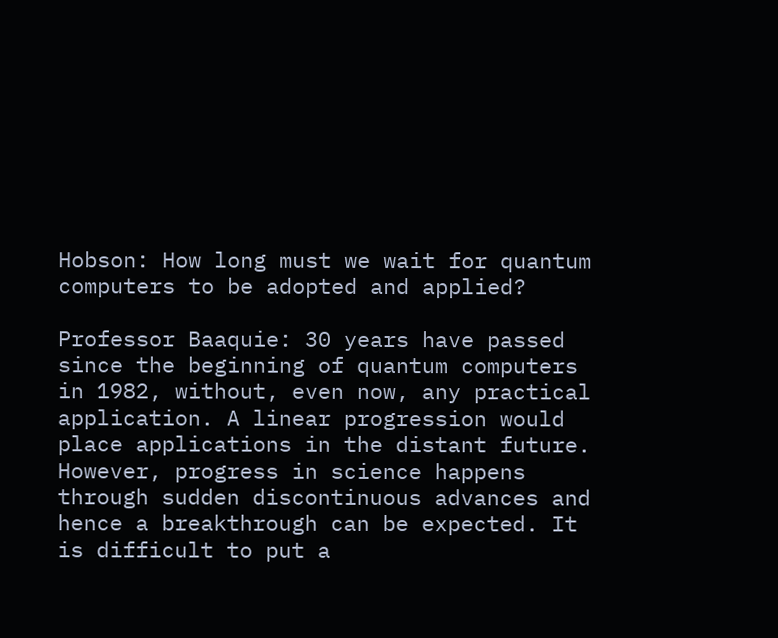Hobson: How long must we wait for quantum computers to be adopted and applied?

Professor Baaquie: 30 years have passed since the beginning of quantum computers in 1982, without, even now, any practical application. A linear progression would place applications in the distant future. However, progress in science happens through sudden discontinuous advances and hence a breakthrough can be expected. It is difficult to put a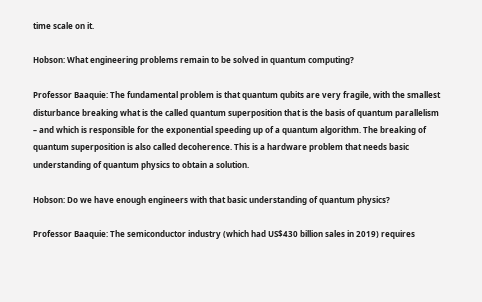time scale on it.

Hobson: What engineering problems remain to be solved in quantum computing?

Professor Baaquie: The fundamental problem is that quantum qubits are very fragile, with the smallest disturbance breaking what is the called quantum superposition that is the basis of quantum parallelism – and which is responsible for the exponential speeding up of a quantum algorithm. The breaking of quantum superposition is also called decoherence. This is a hardware problem that needs basic understanding of quantum physics to obtain a solution.

Hobson: Do we have enough engineers with that basic understanding of quantum physics?

Professor Baaquie: The semiconductor industry (which had US$430 billion sales in 2019) requires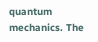quantum mechanics. The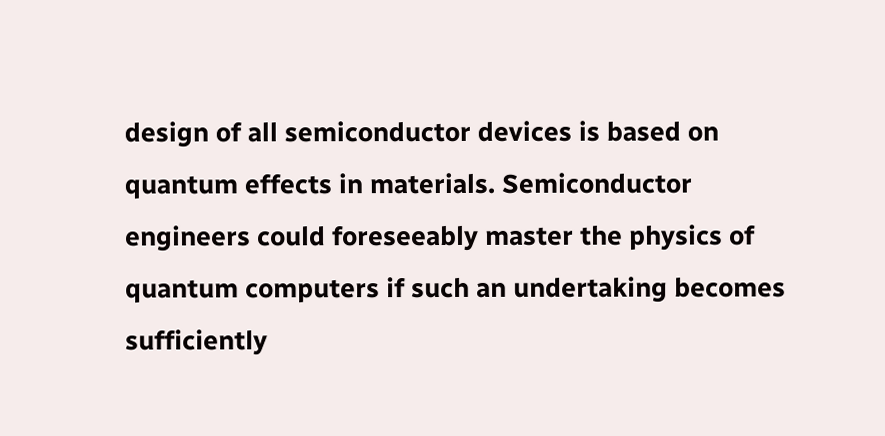design of all semiconductor devices is based on quantum effects in materials. Semiconductor engineers could foreseeably master the physics of quantum computers if such an undertaking becomes sufficiently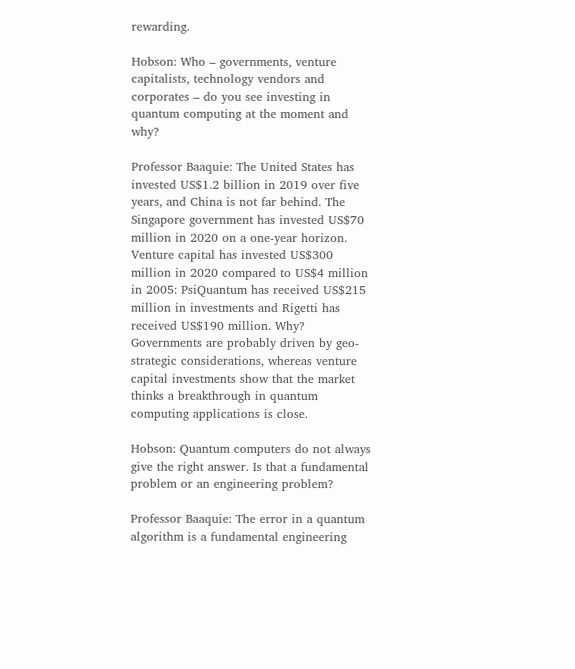rewarding.

Hobson: Who – governments, venture capitalists, technology vendors and corporates – do you see investing in quantum computing at the moment and why?

Professor Baaquie: The United States has invested US$1.2 billion in 2019 over five years, and China is not far behind. The Singapore government has invested US$70 million in 2020 on a one-year horizon. Venture capital has invested US$300 million in 2020 compared to US$4 million in 2005: PsiQuantum has received US$215 million in investments and Rigetti has received US$190 million. Why? Governments are probably driven by geo-strategic considerations, whereas venture capital investments show that the market thinks a breakthrough in quantum computing applications is close.

Hobson: Quantum computers do not always give the right answer. Is that a fundamental problem or an engineering problem?

Professor Baaquie: The error in a quantum algorithm is a fundamental engineering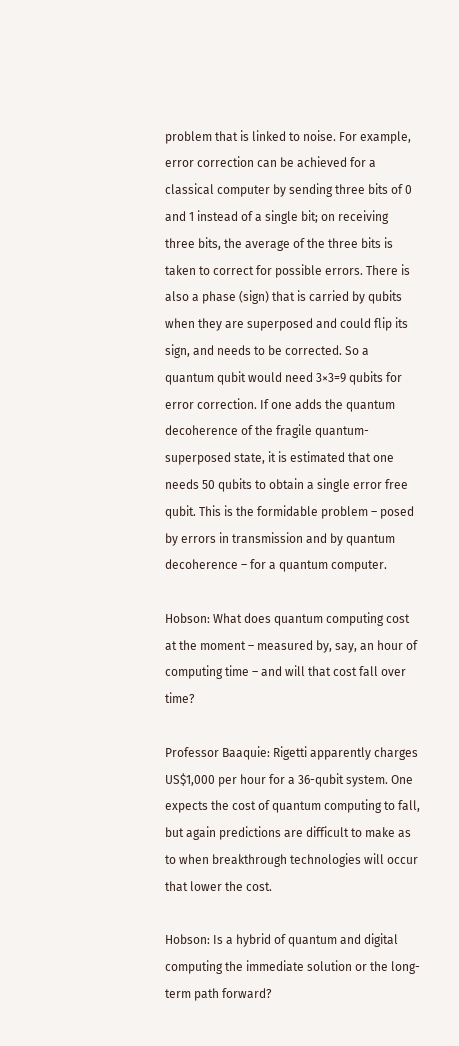problem that is linked to noise. For example, error correction can be achieved for a classical computer by sending three bits of 0 and 1 instead of a single bit; on receiving three bits, the average of the three bits is taken to correct for possible errors. There is also a phase (sign) that is carried by qubits when they are superposed and could flip its sign, and needs to be corrected. So a quantum qubit would need 3×3=9 qubits for error correction. If one adds the quantum decoherence of the fragile quantum-superposed state, it is estimated that one needs 50 qubits to obtain a single error free qubit. This is the formidable problem – posed by errors in transmission and by quantum decoherence – for a quantum computer.

Hobson: What does quantum computing cost at the moment – measured by, say, an hour of computing time – and will that cost fall over time?

Professor Baaquie: Rigetti apparently charges US$1,000 per hour for a 36-qubit system. One expects the cost of quantum computing to fall, but again predictions are difficult to make as to when breakthrough technologies will occur that lower the cost.

Hobson: Is a hybrid of quantum and digital computing the immediate solution or the long-term path forward?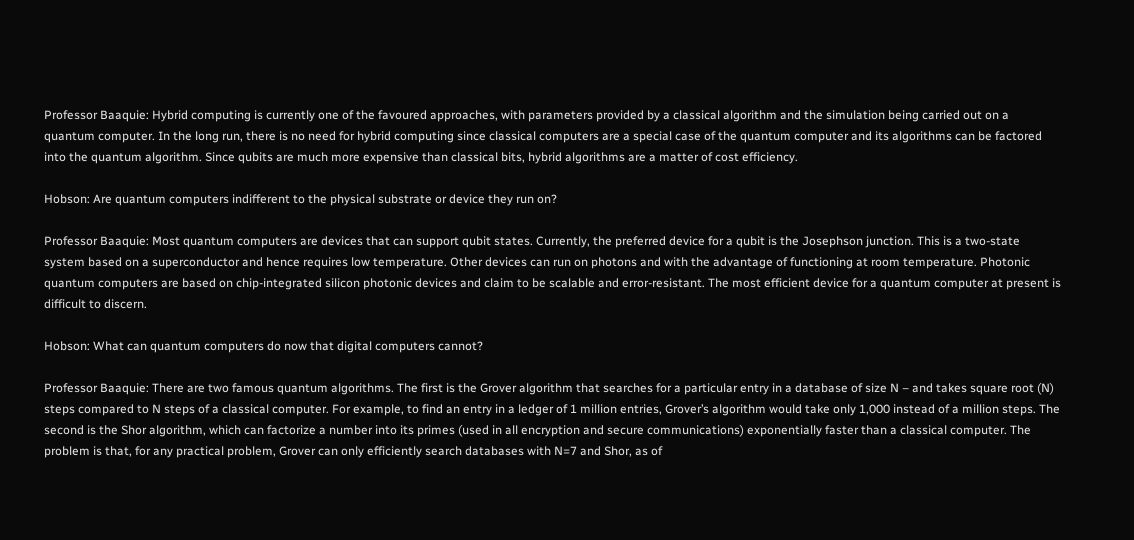Professor Baaquie: Hybrid computing is currently one of the favoured approaches, with parameters provided by a classical algorithm and the simulation being carried out on a quantum computer. In the long run, there is no need for hybrid computing since classical computers are a special case of the quantum computer and its algorithms can be factored into the quantum algorithm. Since qubits are much more expensive than classical bits, hybrid algorithms are a matter of cost efficiency.

Hobson: Are quantum computers indifferent to the physical substrate or device they run on?

Professor Baaquie: Most quantum computers are devices that can support qubit states. Currently, the preferred device for a qubit is the Josephson junction. This is a two-state system based on a superconductor and hence requires low temperature. Other devices can run on photons and with the advantage of functioning at room temperature. Photonic quantum computers are based on chip-integrated silicon photonic devices and claim to be scalable and error-resistant. The most efficient device for a quantum computer at present is difficult to discern.

Hobson: What can quantum computers do now that digital computers cannot?

Professor Baaquie: There are two famous quantum algorithms. The first is the Grover algorithm that searches for a particular entry in a database of size N – and takes square root (N) steps compared to N steps of a classical computer. For example, to find an entry in a ledger of 1 million entries, Grover’s algorithm would take only 1,000 instead of a million steps. The second is the Shor algorithm, which can factorize a number into its primes (used in all encryption and secure communications) exponentially faster than a classical computer. The problem is that, for any practical problem, Grover can only efficiently search databases with N=7 and Shor, as of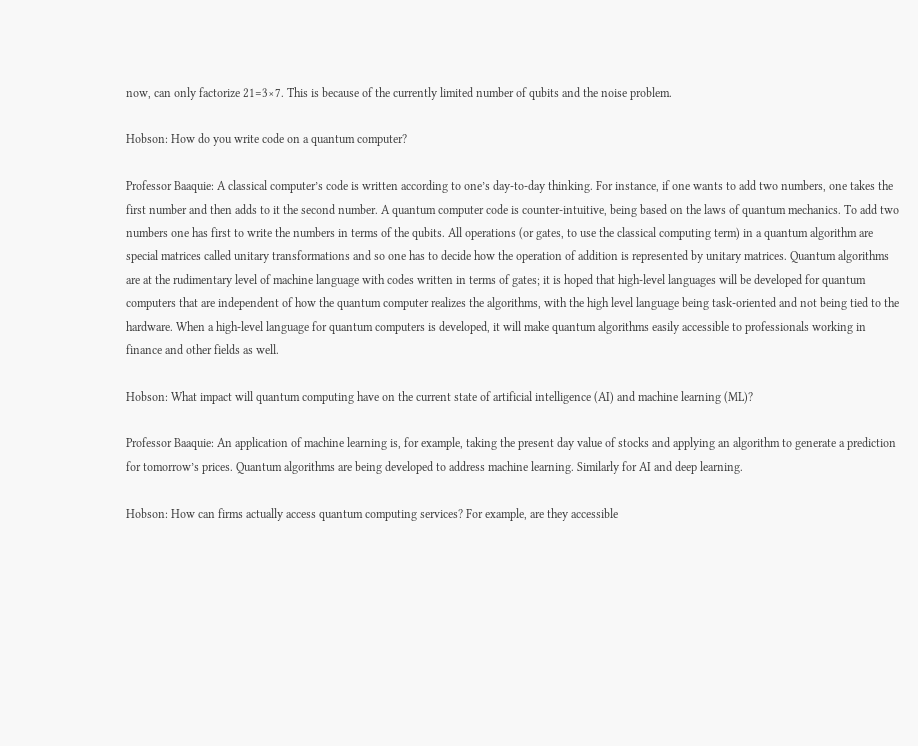now, can only factorize 21=3×7. This is because of the currently limited number of qubits and the noise problem.

Hobson: How do you write code on a quantum computer?

Professor Baaquie: A classical computer’s code is written according to one’s day-to-day thinking. For instance, if one wants to add two numbers, one takes the first number and then adds to it the second number. A quantum computer code is counter-intuitive, being based on the laws of quantum mechanics. To add two numbers one has first to write the numbers in terms of the qubits. All operations (or gates, to use the classical computing term) in a quantum algorithm are special matrices called unitary transformations and so one has to decide how the operation of addition is represented by unitary matrices. Quantum algorithms are at the rudimentary level of machine language with codes written in terms of gates; it is hoped that high-level languages will be developed for quantum computers that are independent of how the quantum computer realizes the algorithms, with the high level language being task-oriented and not being tied to the hardware. When a high-level language for quantum computers is developed, it will make quantum algorithms easily accessible to professionals working in finance and other fields as well.

Hobson: What impact will quantum computing have on the current state of artificial intelligence (AI) and machine learning (ML)?

Professor Baaquie: An application of machine learning is, for example, taking the present day value of stocks and applying an algorithm to generate a prediction for tomorrow’s prices. Quantum algorithms are being developed to address machine learning. Similarly for AI and deep learning.

Hobson: How can firms actually access quantum computing services? For example, are they accessible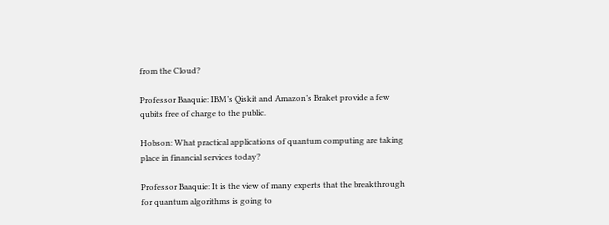from the Cloud?

Professor Baaquie: IBM’s Qiskit and Amazon’s Braket provide a few qubits free of charge to the public.

Hobson: What practical applications of quantum computing are taking place in financial services today?

Professor Baaquie: It is the view of many experts that the breakthrough for quantum algorithms is going to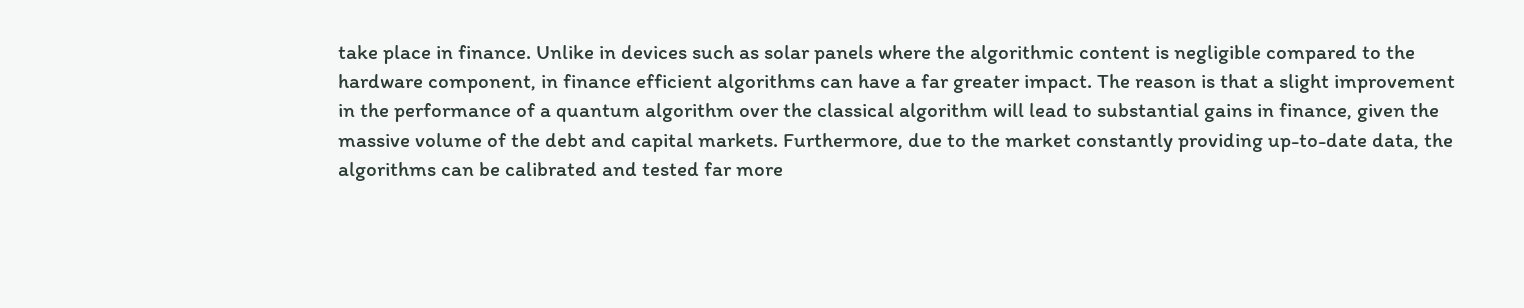take place in finance. Unlike in devices such as solar panels where the algorithmic content is negligible compared to the hardware component, in finance efficient algorithms can have a far greater impact. The reason is that a slight improvement in the performance of a quantum algorithm over the classical algorithm will lead to substantial gains in finance, given the massive volume of the debt and capital markets. Furthermore, due to the market constantly providing up-to-date data, the algorithms can be calibrated and tested far more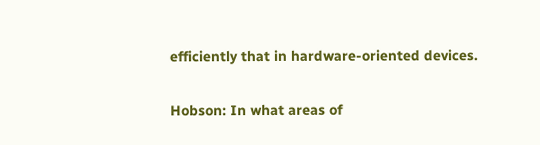efficiently that in hardware-oriented devices.

Hobson: In what areas of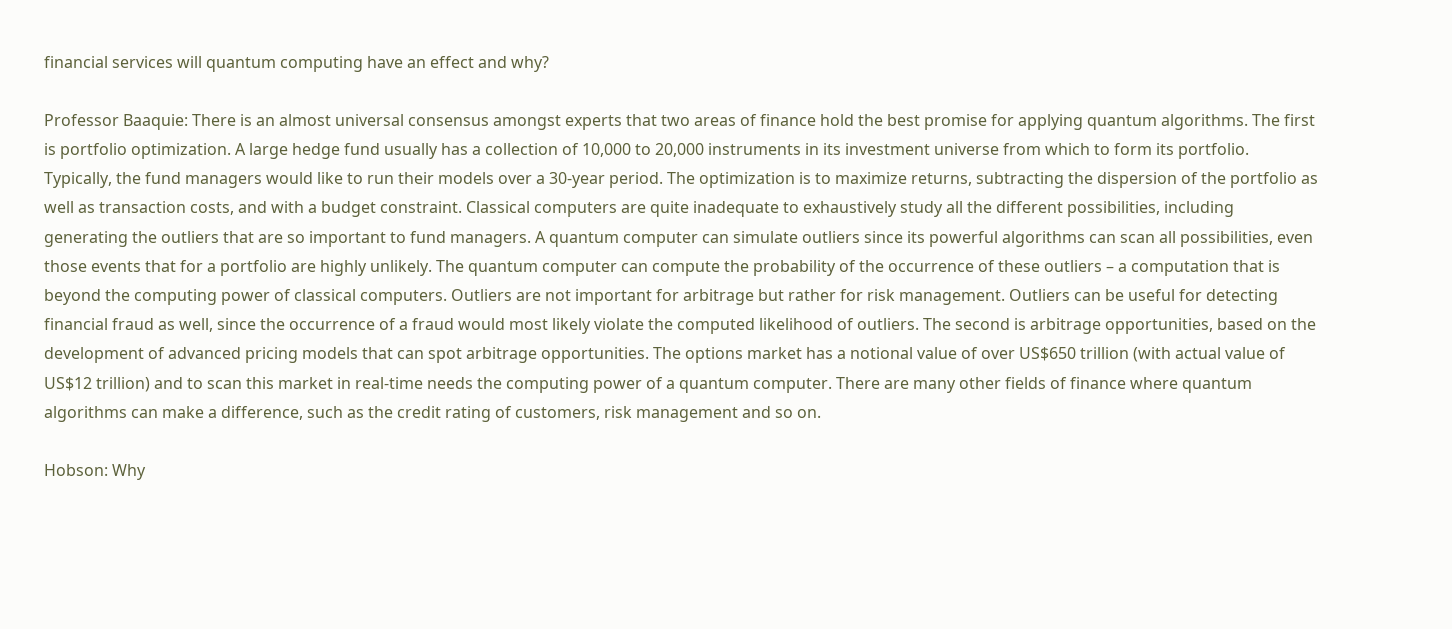financial services will quantum computing have an effect and why?

Professor Baaquie: There is an almost universal consensus amongst experts that two areas of finance hold the best promise for applying quantum algorithms. The first is portfolio optimization. A large hedge fund usually has a collection of 10,000 to 20,000 instruments in its investment universe from which to form its portfolio. Typically, the fund managers would like to run their models over a 30-year period. The optimization is to maximize returns, subtracting the dispersion of the portfolio as well as transaction costs, and with a budget constraint. Classical computers are quite inadequate to exhaustively study all the different possibilities, including generating the outliers that are so important to fund managers. A quantum computer can simulate outliers since its powerful algorithms can scan all possibilities, even those events that for a portfolio are highly unlikely. The quantum computer can compute the probability of the occurrence of these outliers – a computation that is beyond the computing power of classical computers. Outliers are not important for arbitrage but rather for risk management. Outliers can be useful for detecting financial fraud as well, since the occurrence of a fraud would most likely violate the computed likelihood of outliers. The second is arbitrage opportunities, based on the development of advanced pricing models that can spot arbitrage opportunities. The options market has a notional value of over US$650 trillion (with actual value of US$12 trillion) and to scan this market in real-time needs the computing power of a quantum computer. There are many other fields of finance where quantum algorithms can make a difference, such as the credit rating of customers, risk management and so on.

Hobson: Why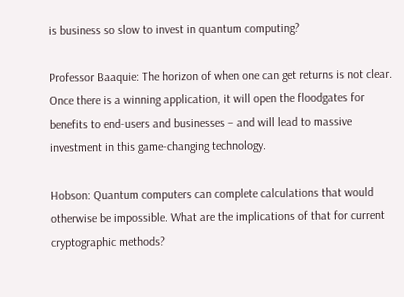is business so slow to invest in quantum computing?

Professor Baaquie: The horizon of when one can get returns is not clear. Once there is a winning application, it will open the floodgates for benefits to end-users and businesses – and will lead to massive investment in this game-changing technology.

Hobson: Quantum computers can complete calculations that would otherwise be impossible. What are the implications of that for current cryptographic methods?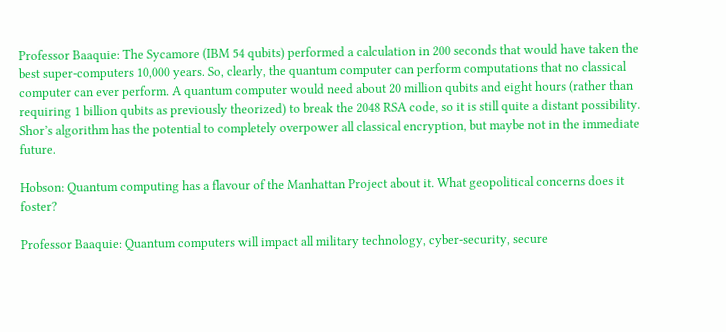Professor Baaquie: The Sycamore (IBM 54 qubits) performed a calculation in 200 seconds that would have taken the best super-computers 10,000 years. So, clearly, the quantum computer can perform computations that no classical computer can ever perform. A quantum computer would need about 20 million qubits and eight hours (rather than requiring 1 billion qubits as previously theorized) to break the 2048 RSA code, so it is still quite a distant possibility. Shor’s algorithm has the potential to completely overpower all classical encryption, but maybe not in the immediate future.

Hobson: Quantum computing has a flavour of the Manhattan Project about it. What geopolitical concerns does it foster?

Professor Baaquie: Quantum computers will impact all military technology, cyber-security, secure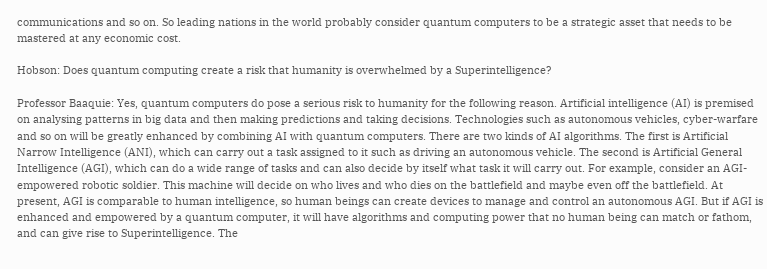communications and so on. So leading nations in the world probably consider quantum computers to be a strategic asset that needs to be mastered at any economic cost.

Hobson: Does quantum computing create a risk that humanity is overwhelmed by a Superintelligence?

Professor Baaquie: Yes, quantum computers do pose a serious risk to humanity for the following reason. Artificial intelligence (AI) is premised on analysing patterns in big data and then making predictions and taking decisions. Technologies such as autonomous vehicles, cyber-warfare and so on will be greatly enhanced by combining AI with quantum computers. There are two kinds of AI algorithms. The first is Artificial Narrow Intelligence (ANI), which can carry out a task assigned to it such as driving an autonomous vehicle. The second is Artificial General Intelligence (AGI), which can do a wide range of tasks and can also decide by itself what task it will carry out. For example, consider an AGI-empowered robotic soldier. This machine will decide on who lives and who dies on the battlefield and maybe even off the battlefield. At present, AGI is comparable to human intelligence, so human beings can create devices to manage and control an autonomous AGI. But if AGI is enhanced and empowered by a quantum computer, it will have algorithms and computing power that no human being can match or fathom, and can give rise to Superintelligence. The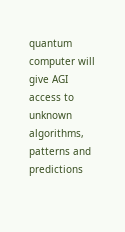quantum computer will give AGI access to unknown algorithms, patterns and predictions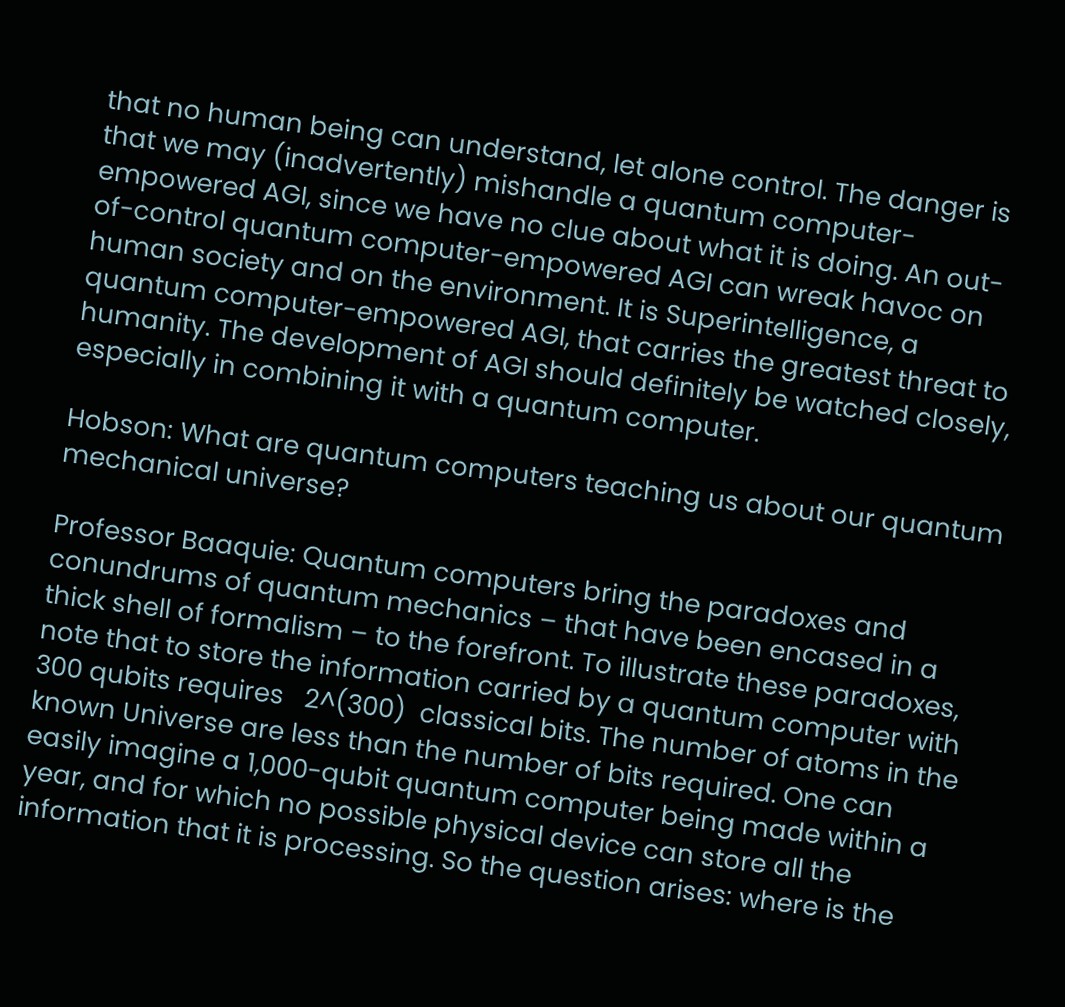that no human being can understand, let alone control. The danger is that we may (inadvertently) mishandle a quantum computer-empowered AGI, since we have no clue about what it is doing. An out-of-control quantum computer-empowered AGI can wreak havoc on human society and on the environment. It is Superintelligence, a quantum computer-empowered AGI, that carries the greatest threat to humanity. The development of AGI should definitely be watched closely, especially in combining it with a quantum computer.

Hobson: What are quantum computers teaching us about our quantum mechanical universe?

Professor Baaquie: Quantum computers bring the paradoxes and conundrums of quantum mechanics – that have been encased in a thick shell of formalism – to the forefront. To illustrate these paradoxes, note that to store the information carried by a quantum computer with 300 qubits requires   2^(300)  classical bits. The number of atoms in the known Universe are less than the number of bits required. One can easily imagine a 1,000-qubit quantum computer being made within a year, and for which no possible physical device can store all the information that it is processing. So the question arises: where is the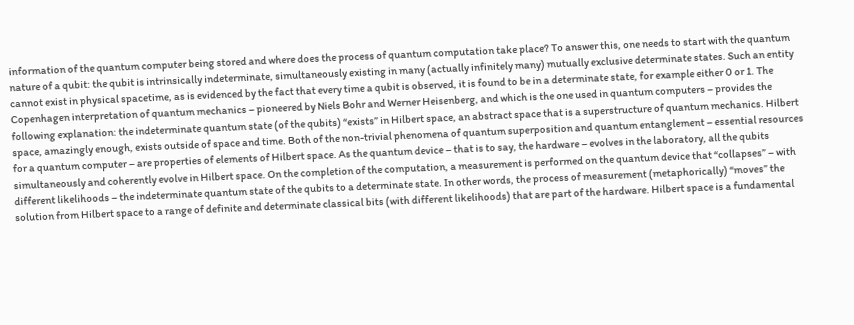information of the quantum computer being stored and where does the process of quantum computation take place? To answer this, one needs to start with the quantum nature of a qubit: the qubit is intrinsically indeterminate, simultaneously existing in many (actually infinitely many) mutually exclusive determinate states. Such an entity cannot exist in physical spacetime, as is evidenced by the fact that every time a qubit is observed, it is found to be in a determinate state, for example either 0 or 1. The Copenhagen interpretation of quantum mechanics – pioneered by Niels Bohr and Werner Heisenberg, and which is the one used in quantum computers – provides the following explanation: the indeterminate quantum state (of the qubits) “exists” in Hilbert space, an abstract space that is a superstructure of quantum mechanics. Hilbert space, amazingly enough, exists outside of space and time. Both of the non-trivial phenomena of quantum superposition and quantum entanglement – essential resources for a quantum computer – are properties of elements of Hilbert space. As the quantum device – that is to say, the hardware – evolves in the laboratory, all the qubits simultaneously and coherently evolve in Hilbert space. On the completion of the computation, a measurement is performed on the quantum device that “collapses” – with different likelihoods – the indeterminate quantum state of the qubits to a determinate state. In other words, the process of measurement (metaphorically) “moves” the solution from Hilbert space to a range of definite and determinate classical bits (with different likelihoods) that are part of the hardware. Hilbert space is a fundamental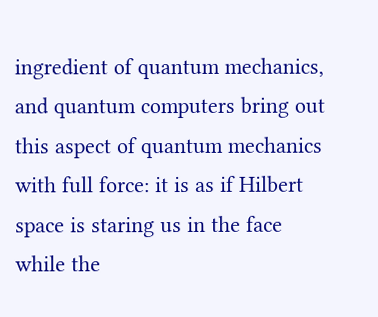ingredient of quantum mechanics, and quantum computers bring out this aspect of quantum mechanics with full force: it is as if Hilbert space is staring us in the face while the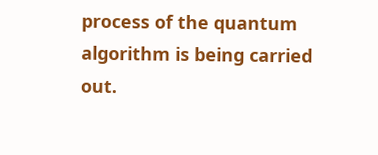process of the quantum algorithm is being carried out.